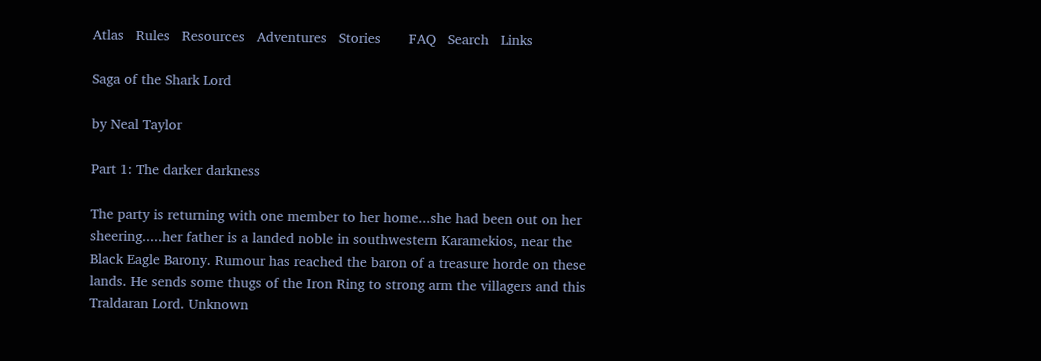Atlas   Rules   Resources   Adventures   Stories       FAQ   Search   Links

Saga of the Shark Lord

by Neal Taylor

Part 1: The darker darkness

The party is returning with one member to her home...she had been out on her sheering.....her father is a landed noble in southwestern Karamekios, near the Black Eagle Barony. Rumour has reached the baron of a treasure horde on these lands. He sends some thugs of the Iron Ring to strong arm the villagers and this Traldaran Lord. Unknown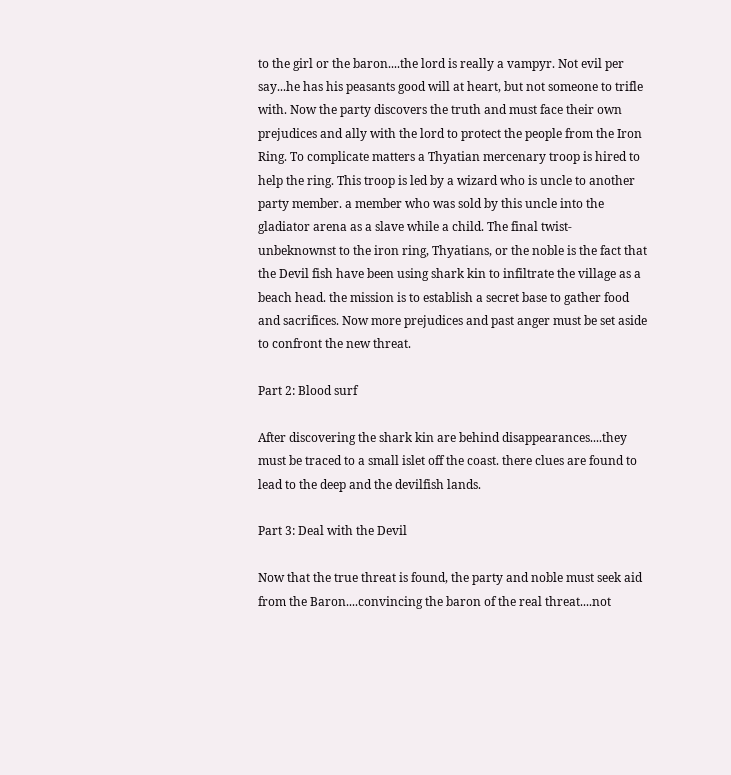to the girl or the baron....the lord is really a vampyr. Not evil per say...he has his peasants good will at heart, but not someone to trifle with. Now the party discovers the truth and must face their own prejudices and ally with the lord to protect the people from the Iron Ring. To complicate matters a Thyatian mercenary troop is hired to help the ring. This troop is led by a wizard who is uncle to another party member. a member who was sold by this uncle into the gladiator arena as a slave while a child. The final twist- unbeknownst to the iron ring, Thyatians, or the noble is the fact that the Devil fish have been using shark kin to infiltrate the village as a beach head. the mission is to establish a secret base to gather food and sacrifices. Now more prejudices and past anger must be set aside to confront the new threat.

Part 2: Blood surf

After discovering the shark kin are behind disappearances....they must be traced to a small islet off the coast. there clues are found to lead to the deep and the devilfish lands.

Part 3: Deal with the Devil

Now that the true threat is found, the party and noble must seek aid from the Baron....convincing the baron of the real threat....not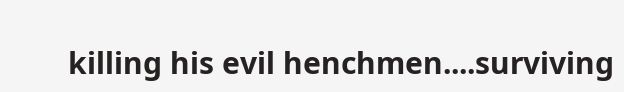killing his evil henchmen....surviving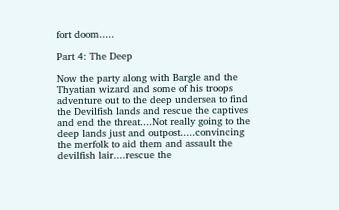fort doom.....

Part 4: The Deep

Now the party along with Bargle and the Thyatian wizard and some of his troops adventure out to the deep undersea to find the Devilfish lands and rescue the captives and end the threat....Not really going to the deep lands just and outpost.....convincing the merfolk to aid them and assault the devilfish lair....rescue the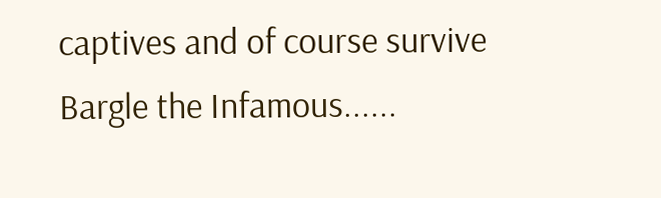captives and of course survive Bargle the Infamous......